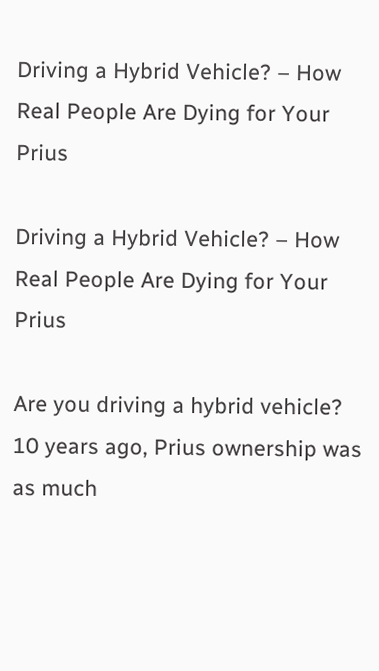Driving a Hybrid Vehicle? – How Real People Are Dying for Your Prius

Driving a Hybrid Vehicle? – How Real People Are Dying for Your Prius

Are you driving a hybrid vehicle? 10 years ago, Prius ownership was as much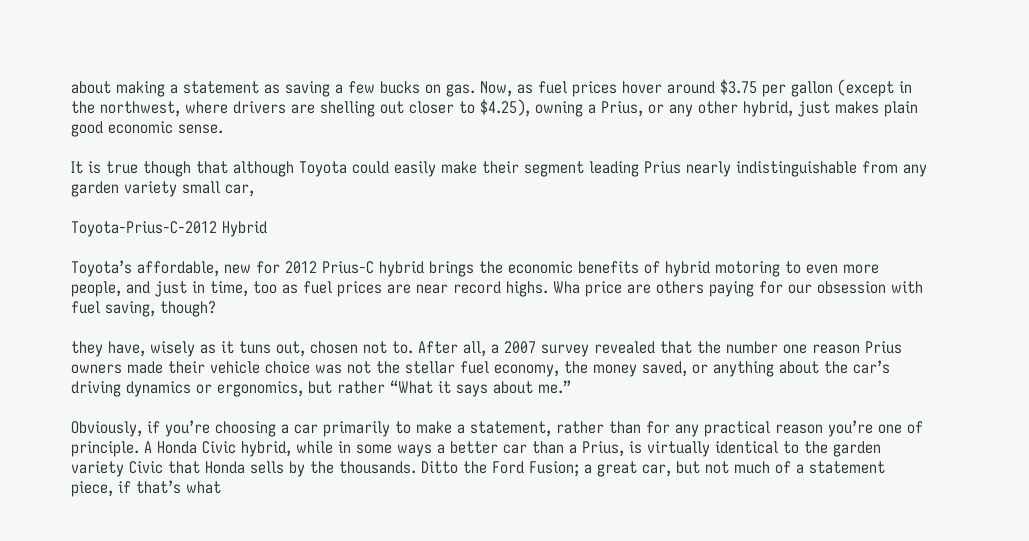about making a statement as saving a few bucks on gas. Now, as fuel prices hover around $3.75 per gallon (except in the northwest, where drivers are shelling out closer to $4.25), owning a Prius, or any other hybrid, just makes plain good economic sense.

It is true though that although Toyota could easily make their segment leading Prius nearly indistinguishable from any garden variety small car,

Toyota-Prius-C-2012 Hybrid

Toyota’s affordable, new for 2012 Prius-C hybrid brings the economic benefits of hybrid motoring to even more people, and just in time, too as fuel prices are near record highs. Wha price are others paying for our obsession with fuel saving, though?

they have, wisely as it tuns out, chosen not to. After all, a 2007 survey revealed that the number one reason Prius owners made their vehicle choice was not the stellar fuel economy, the money saved, or anything about the car’s driving dynamics or ergonomics, but rather “What it says about me.”

Obviously, if you’re choosing a car primarily to make a statement, rather than for any practical reason you’re one of principle. A Honda Civic hybrid, while in some ways a better car than a Prius, is virtually identical to the garden variety Civic that Honda sells by the thousands. Ditto the Ford Fusion; a great car, but not much of a statement piece, if that’s what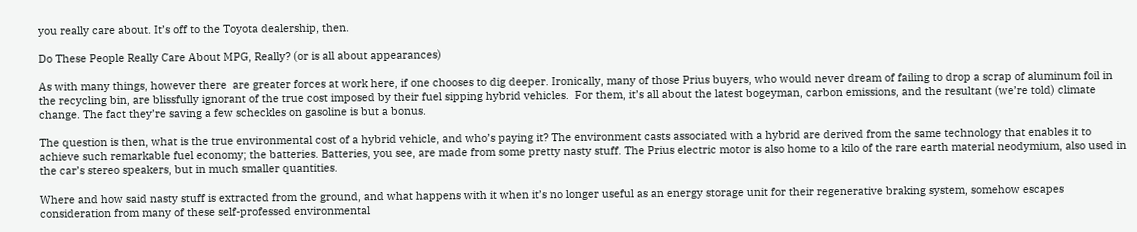you really care about. It’s off to the Toyota dealership, then.

Do These People Really Care About MPG, Really? (or is all about appearances)

As with many things, however there  are greater forces at work here, if one chooses to dig deeper. Ironically, many of those Prius buyers, who would never dream of failing to drop a scrap of aluminum foil in the recycling bin, are blissfully ignorant of the true cost imposed by their fuel sipping hybrid vehicles.  For them, it’s all about the latest bogeyman, carbon emissions, and the resultant (we’re told) climate change. The fact they’re saving a few scheckles on gasoline is but a bonus.

The question is then, what is the true environmental cost of a hybrid vehicle, and who’s paying it? The environment casts associated with a hybrid are derived from the same technology that enables it to achieve such remarkable fuel economy; the batteries. Batteries, you see, are made from some pretty nasty stuff. The Prius electric motor is also home to a kilo of the rare earth material neodymium, also used in the car’s stereo speakers, but in much smaller quantities.

Where and how said nasty stuff is extracted from the ground, and what happens with it when it’s no longer useful as an energy storage unit for their regenerative braking system, somehow escapes consideration from many of these self-professed environmental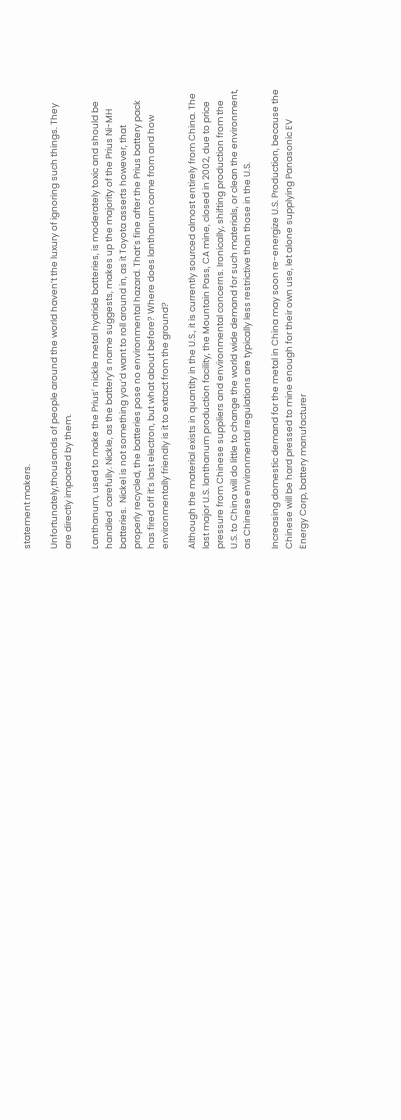statement makers.

Unfortunately,thousands of people around the world haven’t the luxury of ignoring such things. They are directly impacted by them.

Lanthanum, used to make the Prius’ nickle metal hydride batteries, is moderately toxic and should be handled  carefully. Nickle, as the battery’s name suggests, makes up the majority of the Prius Ni-MH batteries.  Nickel is not something you’d want to roll around in, as it Toyota asserts however, that properly recycled, the batteries pose no environmental hazard. That’s fine after the Prius battery pack has fired off it’s last electron, but what about before? Where does lanthanum come from and how environmentally friendly is it to extract from the ground?

Although the material exists in quantity in the U.S., it is currently sourced almost entirely from China. The last major U.S. lanthanum production facility, the Mountain Pass, CA mine, closed in 2002, due to price pressure from Chinese suppliers and environmental concerns. Ironically, shifting production from the U.S. to China will do little to change the world wide demand for such materials, or clean the environment, as Chinese environmental regulations are typically less restrictive than those in the U.S.

Increasing domestic demand for the metal in China may soon re-energize U.S. Production, because the Chinese will be hard pressed to mine enough for their own use, let alone supplying Panasonic EV Energy Corp, battery manufacturer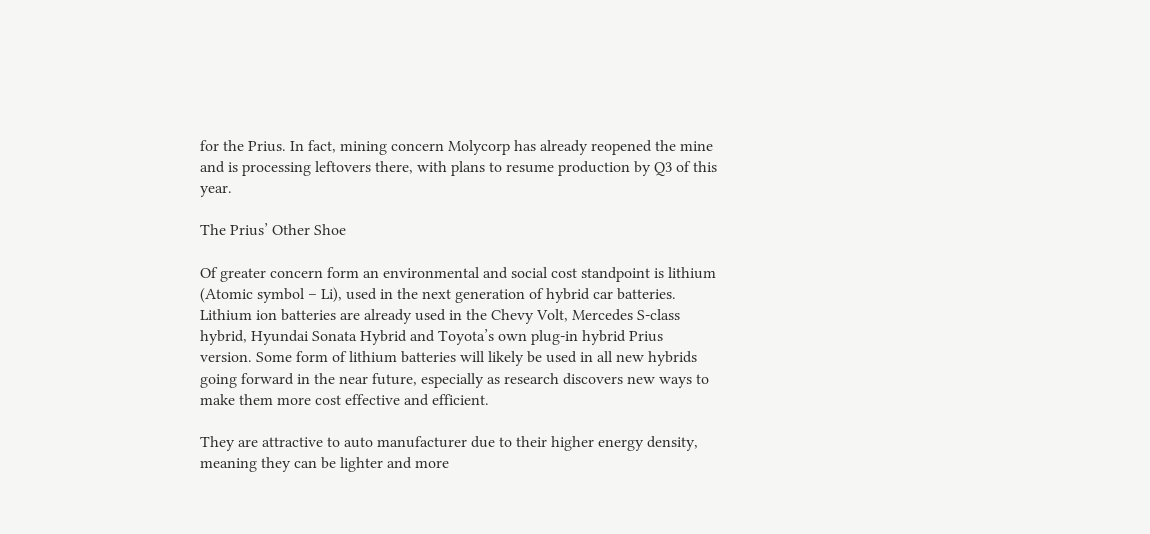for the Prius. In fact, mining concern Molycorp has already reopened the mine and is processing leftovers there, with plans to resume production by Q3 of this year.

The Prius’ Other Shoe

Of greater concern form an environmental and social cost standpoint is lithium (Atomic symbol – Li), used in the next generation of hybrid car batteries. Lithium ion batteries are already used in the Chevy Volt, Mercedes S-class hybrid, Hyundai Sonata Hybrid and Toyota’s own plug-in hybrid Prius version. Some form of lithium batteries will likely be used in all new hybrids going forward in the near future, especially as research discovers new ways to make them more cost effective and efficient.

They are attractive to auto manufacturer due to their higher energy density, meaning they can be lighter and more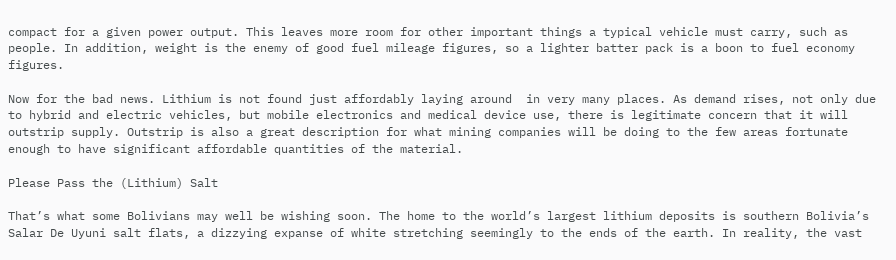compact for a given power output. This leaves more room for other important things a typical vehicle must carry, such as people. In addition, weight is the enemy of good fuel mileage figures, so a lighter batter pack is a boon to fuel economy figures.

Now for the bad news. Lithium is not found just affordably laying around  in very many places. As demand rises, not only due to hybrid and electric vehicles, but mobile electronics and medical device use, there is legitimate concern that it will outstrip supply. Outstrip is also a great description for what mining companies will be doing to the few areas fortunate enough to have significant affordable quantities of the material.

Please Pass the (Lithium) Salt

That’s what some Bolivians may well be wishing soon. The home to the world’s largest lithium deposits is southern Bolivia’s Salar De Uyuni salt flats, a dizzying expanse of white stretching seemingly to the ends of the earth. In reality, the vast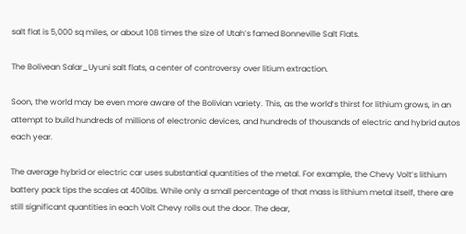salt flat is 5,000 sq miles, or about 108 times the size of Utah’s famed Bonneville Salt Flats.

The Bolivean Salar_Uyuni salt flats, a center of controversy over litium extraction.

Soon, the world may be even more aware of the Bolivian variety. This, as the world’s thirst for lithium grows, in an attempt to build hundreds of millions of electronic devices, and hundreds of thousands of electric and hybrid autos each year.

The average hybrid or electric car uses substantial quantities of the metal. For example, the Chevy Volt’s lithium battery pack tips the scales at 400lbs. While only a small percentage of that mass is lithium metal itself, there are still significant quantities in each Volt Chevy rolls out the door. The dear,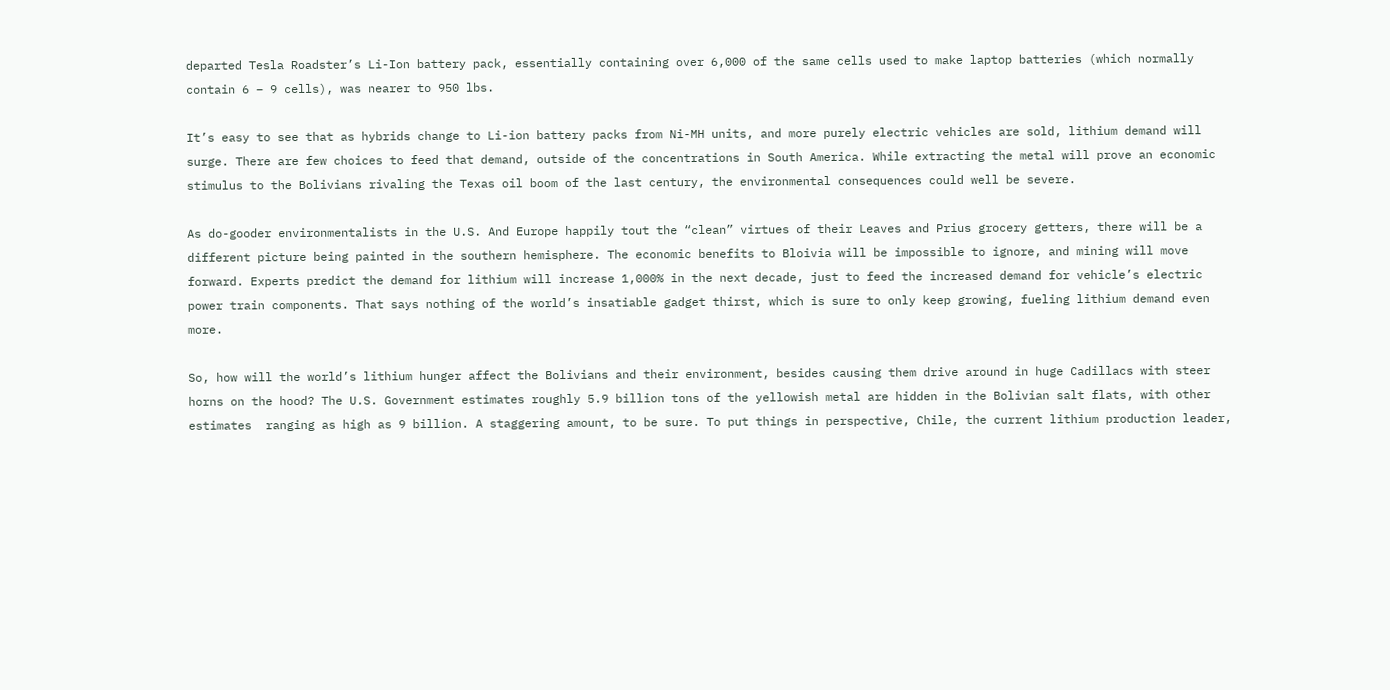departed Tesla Roadster’s Li-Ion battery pack, essentially containing over 6,000 of the same cells used to make laptop batteries (which normally contain 6 – 9 cells), was nearer to 950 lbs.

It’s easy to see that as hybrids change to Li-ion battery packs from Ni-MH units, and more purely electric vehicles are sold, lithium demand will surge. There are few choices to feed that demand, outside of the concentrations in South America. While extracting the metal will prove an economic stimulus to the Bolivians rivaling the Texas oil boom of the last century, the environmental consequences could well be severe.

As do-gooder environmentalists in the U.S. And Europe happily tout the “clean” virtues of their Leaves and Prius grocery getters, there will be a different picture being painted in the southern hemisphere. The economic benefits to Bloivia will be impossible to ignore, and mining will move forward. Experts predict the demand for lithium will increase 1,000% in the next decade, just to feed the increased demand for vehicle’s electric power train components. That says nothing of the world’s insatiable gadget thirst, which is sure to only keep growing, fueling lithium demand even more.

So, how will the world’s lithium hunger affect the Bolivians and their environment, besides causing them drive around in huge Cadillacs with steer horns on the hood? The U.S. Government estimates roughly 5.9 billion tons of the yellowish metal are hidden in the Bolivian salt flats, with other estimates  ranging as high as 9 billion. A staggering amount, to be sure. To put things in perspective, Chile, the current lithium production leader,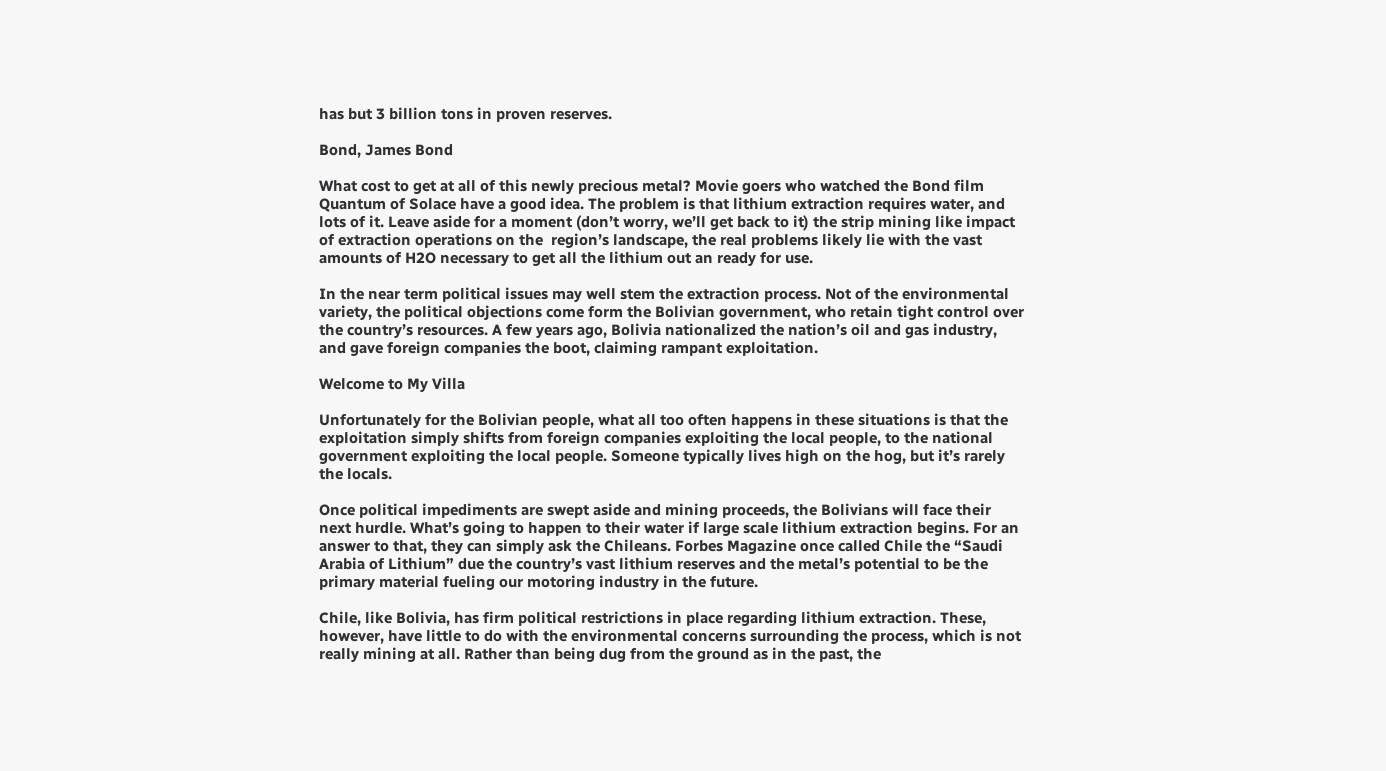has but 3 billion tons in proven reserves.

Bond, James Bond

What cost to get at all of this newly precious metal? Movie goers who watched the Bond film Quantum of Solace have a good idea. The problem is that lithium extraction requires water, and lots of it. Leave aside for a moment (don’t worry, we’ll get back to it) the strip mining like impact of extraction operations on the  region’s landscape, the real problems likely lie with the vast amounts of H2O necessary to get all the lithium out an ready for use.

In the near term political issues may well stem the extraction process. Not of the environmental variety, the political objections come form the Bolivian government, who retain tight control over the country’s resources. A few years ago, Bolivia nationalized the nation’s oil and gas industry, and gave foreign companies the boot, claiming rampant exploitation.

Welcome to My Villa

Unfortunately for the Bolivian people, what all too often happens in these situations is that the exploitation simply shifts from foreign companies exploiting the local people, to the national government exploiting the local people. Someone typically lives high on the hog, but it’s rarely the locals.

Once political impediments are swept aside and mining proceeds, the Bolivians will face their next hurdle. What’s going to happen to their water if large scale lithium extraction begins. For an answer to that, they can simply ask the Chileans. Forbes Magazine once called Chile the “Saudi Arabia of Lithium” due the country’s vast lithium reserves and the metal’s potential to be the primary material fueling our motoring industry in the future.

Chile, like Bolivia, has firm political restrictions in place regarding lithium extraction. These, however, have little to do with the environmental concerns surrounding the process, which is not really mining at all. Rather than being dug from the ground as in the past, the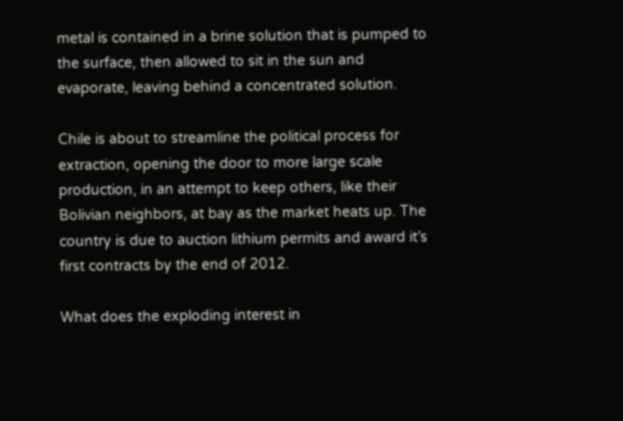metal is contained in a brine solution that is pumped to the surface, then allowed to sit in the sun and evaporate, leaving behind a concentrated solution.

Chile is about to streamline the political process for extraction, opening the door to more large scale production, in an attempt to keep others, like their Bolivian neighbors, at bay as the market heats up. The country is due to auction lithium permits and award it’s first contracts by the end of 2012.

What does the exploding interest in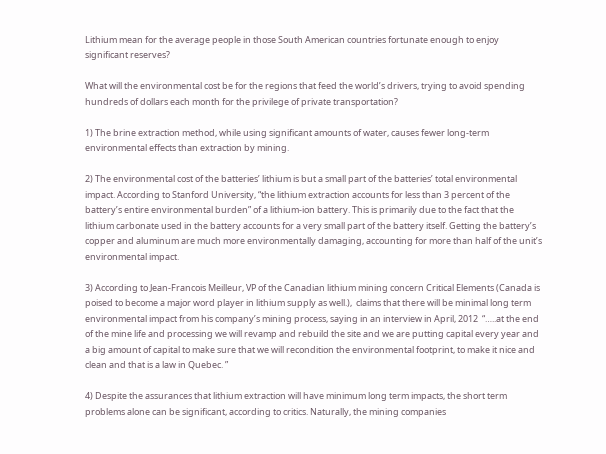Lithium mean for the average people in those South American countries fortunate enough to enjoy significant reserves?

What will the environmental cost be for the regions that feed the world’s drivers, trying to avoid spending hundreds of dollars each month for the privilege of private transportation?

1) The brine extraction method, while using significant amounts of water, causes fewer long-term environmental effects than extraction by mining.

2) The environmental cost of the batteries’ lithium is but a small part of the batteries’ total environmental impact. According to Stanford University, “the lithium extraction accounts for less than 3 percent of the battery’s entire environmental burden” of a lithium-ion battery. This is primarily due to the fact that the lithium carbonate used in the battery accounts for a very small part of the battery itself. Getting the battery’s copper and aluminum are much more environmentally damaging, accounting for more than half of the unit’s environmental impact.

3) According to Jean-Francois Meilleur, VP of the Canadian lithium mining concern Critical Elements (Canada is poised to become a major word player in lithium supply as well.),  claims that there will be minimal long term environmental impact from his company’s mining process, saying in an interview in April, 2012  “…..at the end of the mine life and processing we will revamp and rebuild the site and we are putting capital every year and a big amount of capital to make sure that we will recondition the environmental footprint, to make it nice and clean and that is a law in Quebec. ”

4) Despite the assurances that lithium extraction will have minimum long term impacts, the short term problems alone can be significant, according to critics. Naturally, the mining companies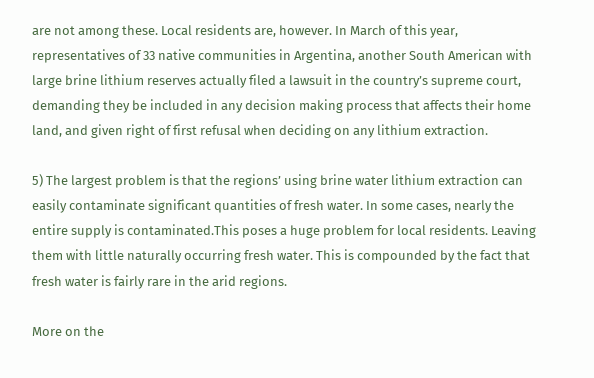are not among these. Local residents are, however. In March of this year, representatives of 33 native communities in Argentina, another South American with large brine lithium reserves actually filed a lawsuit in the country’s supreme court, demanding they be included in any decision making process that affects their home land, and given right of first refusal when deciding on any lithium extraction.

5) The largest problem is that the regions’ using brine water lithium extraction can easily contaminate significant quantities of fresh water. In some cases, nearly the entire supply is contaminated.This poses a huge problem for local residents. Leaving them with little naturally occurring fresh water. This is compounded by the fact that  fresh water is fairly rare in the arid regions.

More on the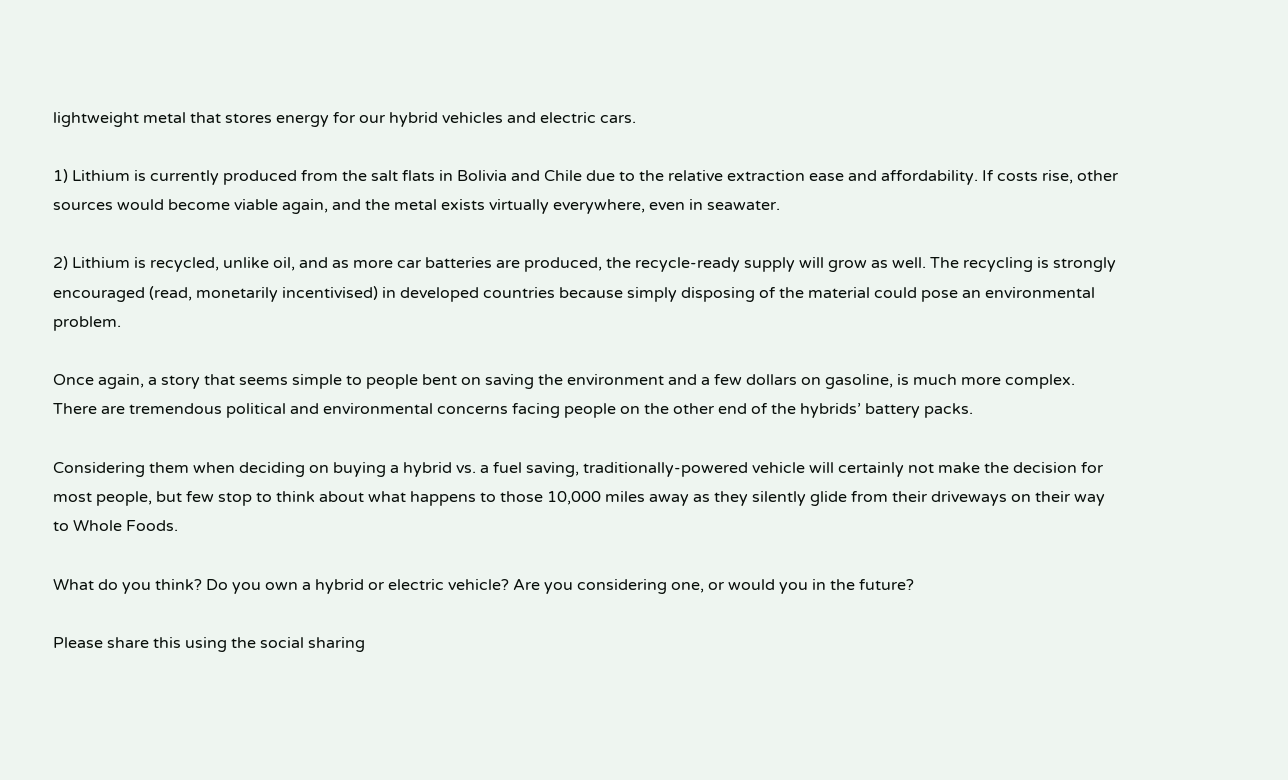lightweight metal that stores energy for our hybrid vehicles and electric cars.

1) Lithium is currently produced from the salt flats in Bolivia and Chile due to the relative extraction ease and affordability. If costs rise, other sources would become viable again, and the metal exists virtually everywhere, even in seawater.

2) Lithium is recycled, unlike oil, and as more car batteries are produced, the recycle-ready supply will grow as well. The recycling is strongly encouraged (read, monetarily incentivised) in developed countries because simply disposing of the material could pose an environmental problem.

Once again, a story that seems simple to people bent on saving the environment and a few dollars on gasoline, is much more complex. There are tremendous political and environmental concerns facing people on the other end of the hybrids’ battery packs.

Considering them when deciding on buying a hybrid vs. a fuel saving, traditionally-powered vehicle will certainly not make the decision for most people, but few stop to think about what happens to those 10,000 miles away as they silently glide from their driveways on their way to Whole Foods.

What do you think? Do you own a hybrid or electric vehicle? Are you considering one, or would you in the future?

Please share this using the social sharing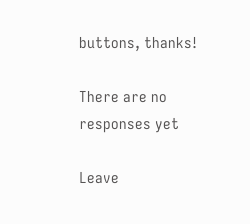buttons, thanks!

There are no responses yet

Leave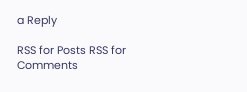a Reply

RSS for Posts RSS for Comments